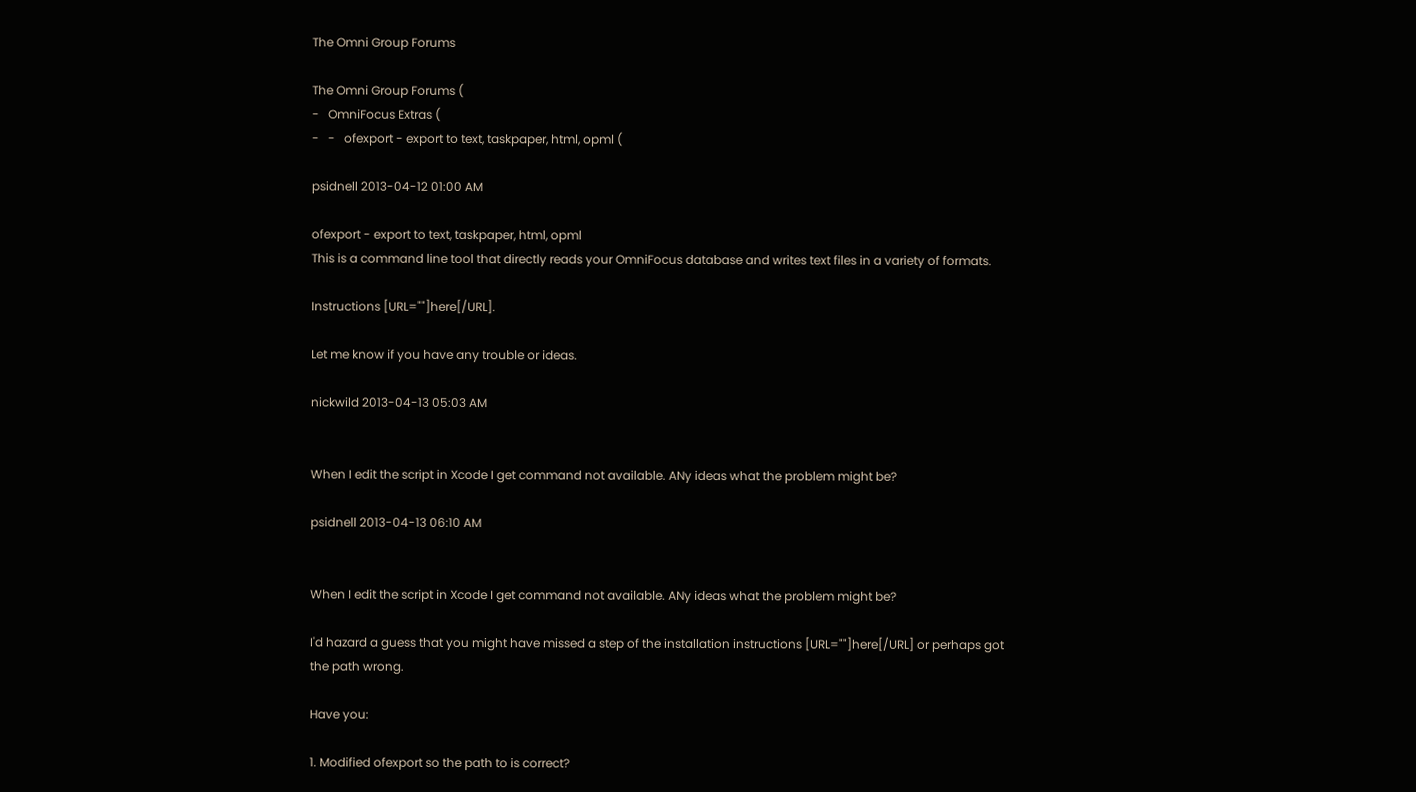The Omni Group Forums

The Omni Group Forums (
-   OmniFocus Extras (
-   -   ofexport - export to text, taskpaper, html, opml (

psidnell 2013-04-12 01:00 AM

ofexport - export to text, taskpaper, html, opml
This is a command line tool that directly reads your OmniFocus database and writes text files in a variety of formats.

Instructions [URL=""]here[/URL].

Let me know if you have any trouble or ideas.

nickwild 2013-04-13 05:03 AM


When I edit the script in Xcode I get command not available. ANy ideas what the problem might be?

psidnell 2013-04-13 06:10 AM


When I edit the script in Xcode I get command not available. ANy ideas what the problem might be?

I'd hazard a guess that you might have missed a step of the installation instructions [URL=""]here[/URL] or perhaps got the path wrong.

Have you:

1. Modified ofexport so the path to is correct?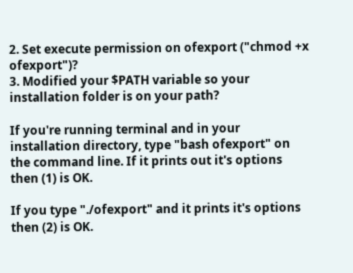2. Set execute permission on ofexport ("chmod +x ofexport")?
3. Modified your $PATH variable so your installation folder is on your path?

If you're running terminal and in your installation directory, type "bash ofexport" on the command line. If it prints out it's options then (1) is OK.

If you type "./ofexport" and it prints it's options then (2) is OK.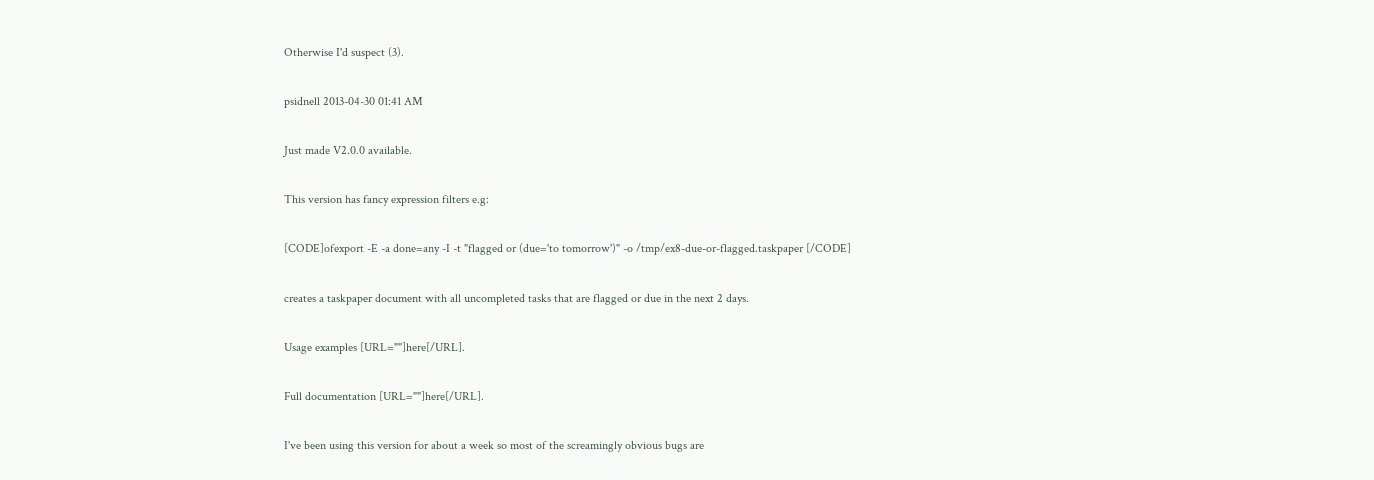Otherwise I'd suspect (3).

psidnell 2013-04-30 01:41 AM

Just made V2.0.0 available.

This version has fancy expression filters e.g:

[CODE]ofexport -E -a done=any -I -t "flagged or (due='to tomorrow')" -o /tmp/ex8-due-or-flagged.taskpaper [/CODE]

creates a taskpaper document with all uncompleted tasks that are flagged or due in the next 2 days.

Usage examples [URL=""]here[/URL].

Full documentation [URL=""]here[/URL].

I've been using this version for about a week so most of the screamingly obvious bugs are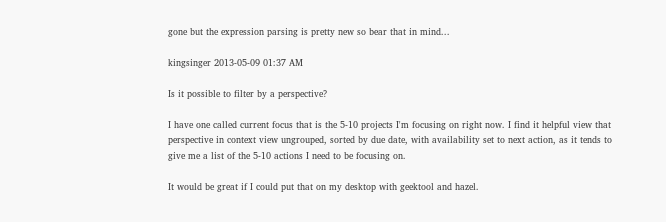gone but the expression parsing is pretty new so bear that in mind...

kingsinger 2013-05-09 01:37 AM

Is it possible to filter by a perspective?

I have one called current focus that is the 5-10 projects I'm focusing on right now. I find it helpful view that perspective in context view ungrouped, sorted by due date, with availability set to next action, as it tends to give me a list of the 5-10 actions I need to be focusing on.

It would be great if I could put that on my desktop with geektool and hazel.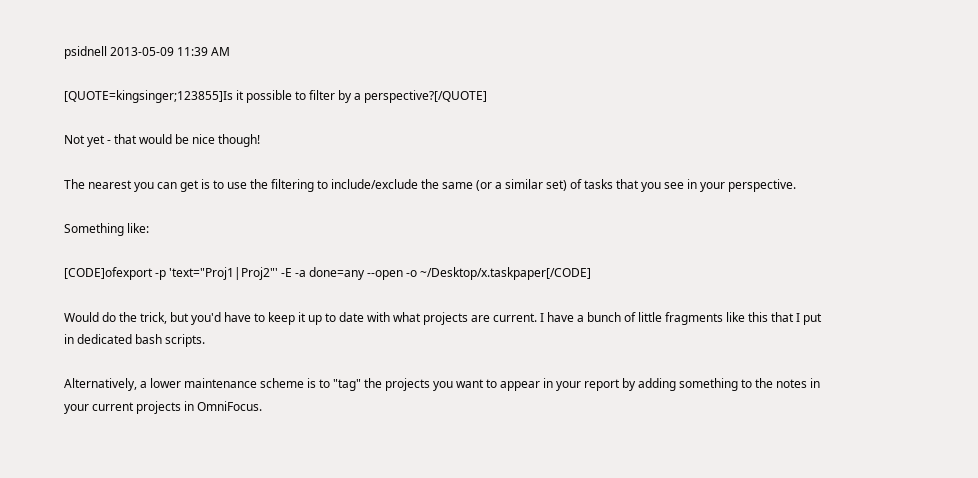psidnell 2013-05-09 11:39 AM

[QUOTE=kingsinger;123855]Is it possible to filter by a perspective?[/QUOTE]

Not yet - that would be nice though!

The nearest you can get is to use the filtering to include/exclude the same (or a similar set) of tasks that you see in your perspective.

Something like:

[CODE]ofexport -p 'text="Proj1|Proj2"' -E -a done=any --open -o ~/Desktop/x.taskpaper[/CODE]

Would do the trick, but you'd have to keep it up to date with what projects are current. I have a bunch of little fragments like this that I put in dedicated bash scripts.

Alternatively, a lower maintenance scheme is to "tag" the projects you want to appear in your report by adding something to the notes in your current projects in OmniFocus.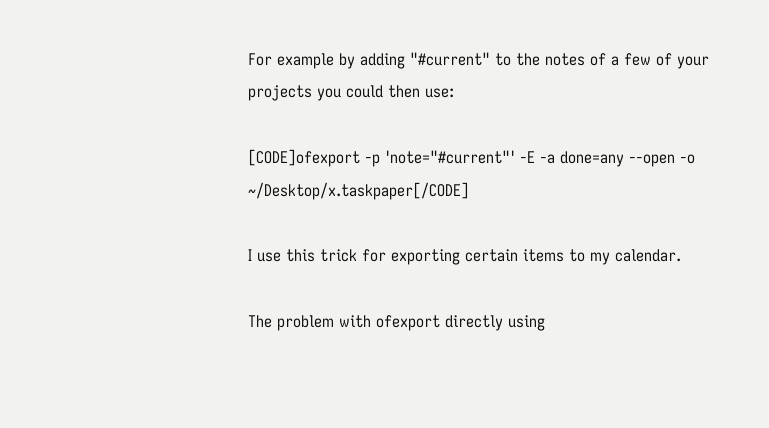For example by adding "#current" to the notes of a few of your projects you could then use:

[CODE]ofexport -p 'note="#current"' -E -a done=any --open -o ~/Desktop/x.taskpaper[/CODE]

I use this trick for exporting certain items to my calendar.

The problem with ofexport directly using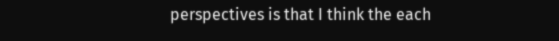perspectives is that I think the each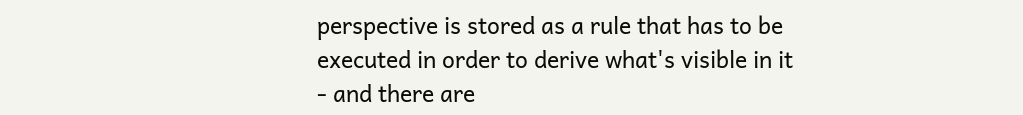perspective is stored as a rule that has to be executed in order to derive what's visible in it - and there are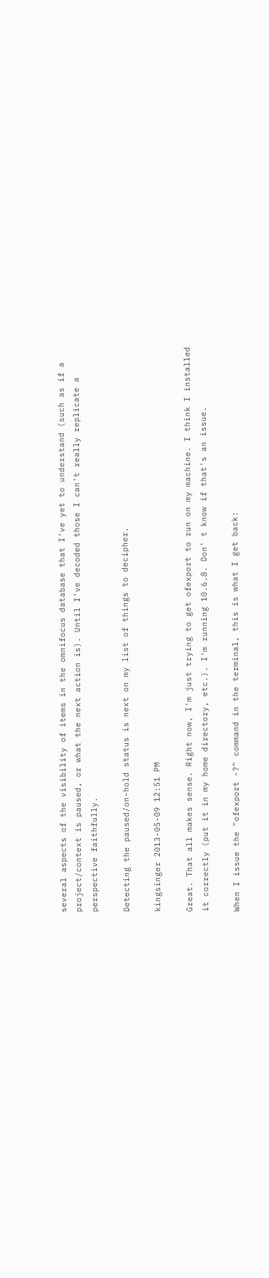several aspects of the visibility of items in the omnifocus database that I've yet to understand (such as if a project/context is paused, or what the next action is). Until I've decoded those I can't really replicate a perspective faithfully.

Detecting the paused/on-hold status is next on my list of things to decipher.

kingsinger 2013-05-09 12:51 PM

Great. That all makes sense. Right now, I'm just trying to get ofexport to run on my machine. I think I installed it correctly (put it in my home directory, etc.). I'm running 10.6.8. Don' t know if that's an issue.

When I issue the "ofexport -?" command in the terminal, this is what I get back: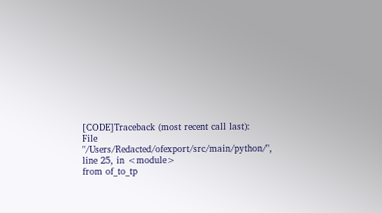[CODE]Traceback (most recent call last):
File "/Users/Redacted/ofexport/src/main/python/", line 25, in <module>
from of_to_tp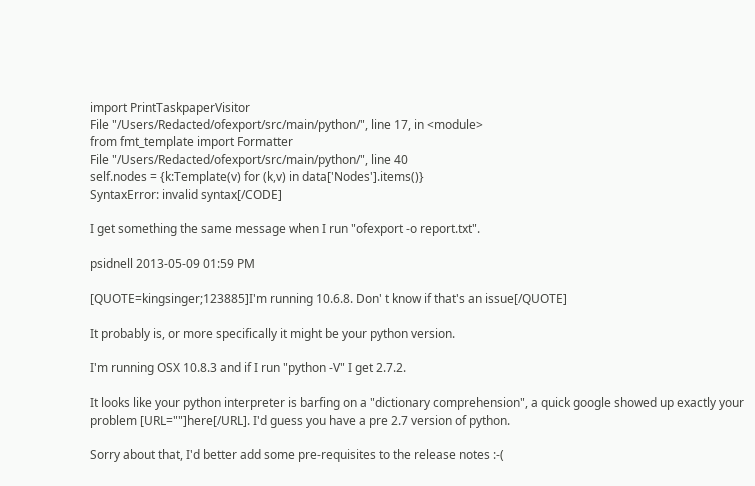import PrintTaskpaperVisitor
File "/Users/Redacted/ofexport/src/main/python/", line 17, in <module>
from fmt_template import Formatter
File "/Users/Redacted/ofexport/src/main/python/", line 40
self.nodes = {k:Template(v) for (k,v) in data['Nodes'].items()}
SyntaxError: invalid syntax[/CODE]

I get something the same message when I run "ofexport -o report.txt".

psidnell 2013-05-09 01:59 PM

[QUOTE=kingsinger;123885]I'm running 10.6.8. Don' t know if that's an issue[/QUOTE]

It probably is, or more specifically it might be your python version.

I'm running OSX 10.8.3 and if I run "python -V" I get 2.7.2.

It looks like your python interpreter is barfing on a "dictionary comprehension", a quick google showed up exactly your problem [URL=""]here[/URL]. I'd guess you have a pre 2.7 version of python.

Sorry about that, I'd better add some pre-requisites to the release notes :-(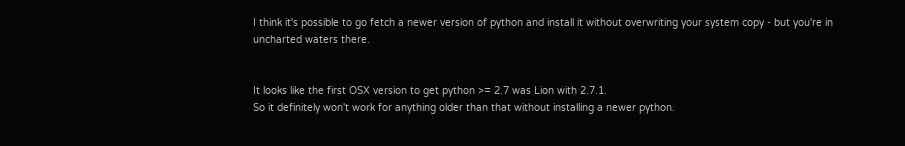I think it's possible to go fetch a newer version of python and install it without overwriting your system copy - but you're in uncharted waters there.


It looks like the first OSX version to get python >= 2.7 was Lion with 2.7.1.
So it definitely won't work for anything older than that without installing a newer python.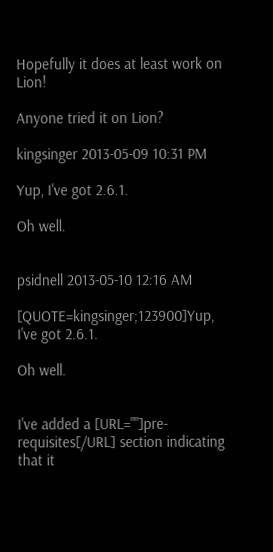Hopefully it does at least work on Lion!

Anyone tried it on Lion?

kingsinger 2013-05-09 10:31 PM

Yup, I've got 2.6.1.

Oh well.


psidnell 2013-05-10 12:16 AM

[QUOTE=kingsinger;123900]Yup, I've got 2.6.1.

Oh well.


I've added a [URL=""]pre-requisites[/URL] section indicating that it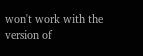won't work with the version of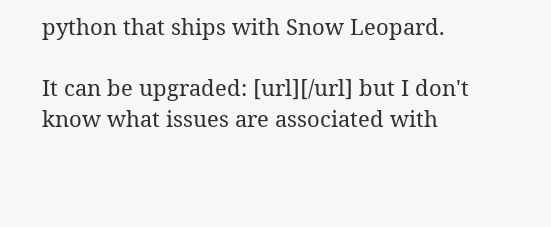python that ships with Snow Leopard.

It can be upgraded: [url][/url] but I don't know what issues are associated with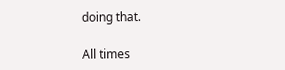doing that.

All times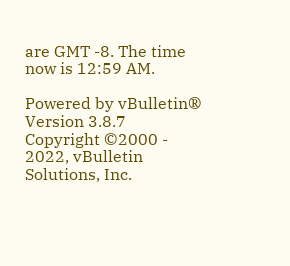are GMT -8. The time now is 12:59 AM.

Powered by vBulletin® Version 3.8.7
Copyright ©2000 - 2022, vBulletin Solutions, Inc.